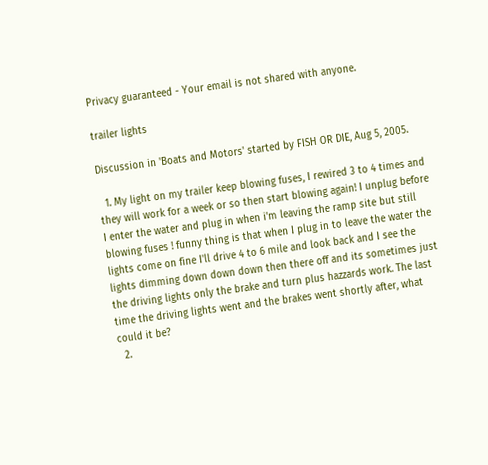Privacy guaranteed - Your email is not shared with anyone.

trailer lights

Discussion in 'Boats and Motors' started by FISH OR DIE, Aug 5, 2005.

  1. My light on my trailer keep blowing fuses, I rewired 3 to 4 times and they will work for a week or so then start blowing again! I unplug before I enter the water and plug in when i'm leaving the ramp site but still blowing fuses ! funny thing is that when I plug in to leave the water the lights come on fine I'll drive 4 to 6 mile and look back and I see the lights dimming down down down then there off and its sometimes just the driving lights only the brake and turn plus hazzards work. The last time the driving lights went and the brakes went shortly after, what could it be?
  2.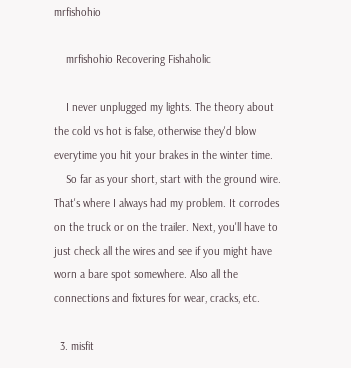mrfishohio

    mrfishohio Recovering Fishaholic

    I never unplugged my lights. The theory about the cold vs hot is false, otherwise they'd blow everytime you hit your brakes in the winter time.
    So far as your short, start with the ground wire. That's where I always had my problem. It corrodes on the truck or on the trailer. Next, you'll have to just check all the wires and see if you might have worn a bare spot somewhere. Also all the connections and fixtures for wear, cracks, etc.

  3. misfit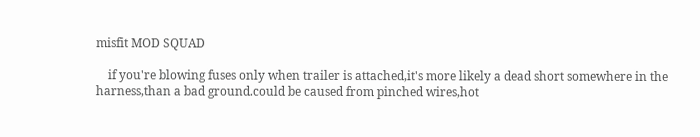misfit MOD SQUAD

    if you're blowing fuses only when trailer is attached,it's more likely a dead short somewhere in the harness,than a bad ground.could be caused from pinched wires,hot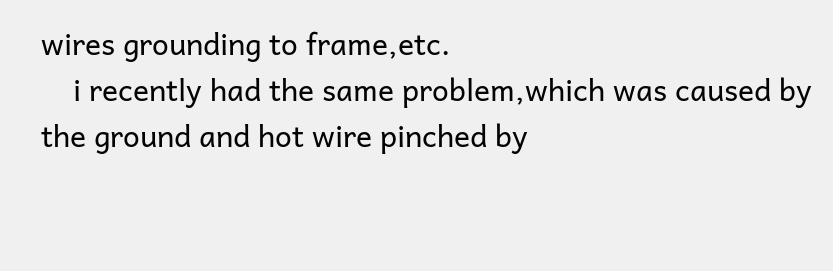wires grounding to frame,etc.
    i recently had the same problem,which was caused by the ground and hot wire pinched by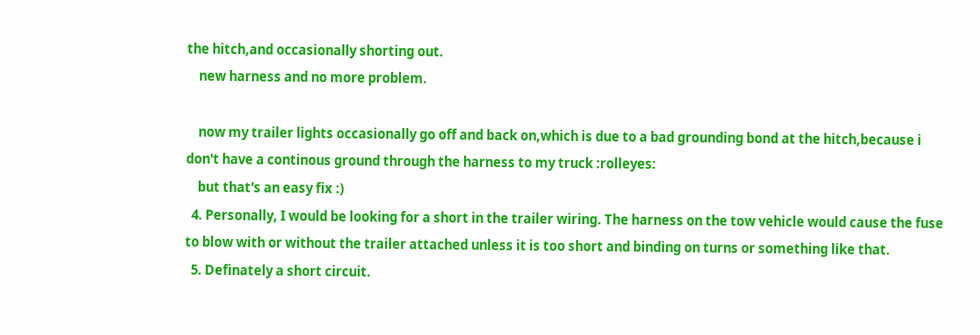the hitch,and occasionally shorting out.
    new harness and no more problem.

    now my trailer lights occasionally go off and back on,which is due to a bad grounding bond at the hitch,because i don't have a continous ground through the harness to my truck :rolleyes:
    but that's an easy fix :)
  4. Personally, I would be looking for a short in the trailer wiring. The harness on the tow vehicle would cause the fuse to blow with or without the trailer attached unless it is too short and binding on turns or something like that.
  5. Definately a short circuit.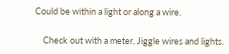Could be within a light or along a wire.

    Check out with a meter, Jiggle wires and lights.